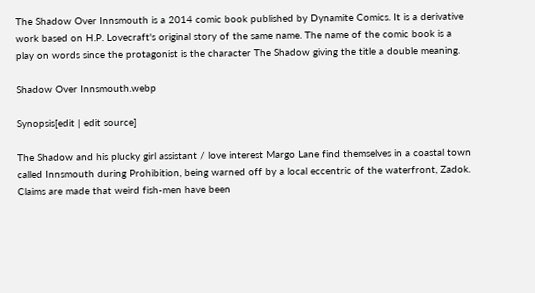The Shadow Over Innsmouth is a 2014 comic book published by Dynamite Comics. It is a derivative work based on H.P. Lovecraft's original story of the same name. The name of the comic book is a play on words since the protagonist is the character The Shadow giving the title a double meaning.

Shadow Over Innsmouth.webp

Synopsis[edit | edit source]

The Shadow and his plucky girl assistant / love interest Margo Lane find themselves in a coastal town called Innsmouth during Prohibition, being warned off by a local eccentric of the waterfront, Zadok. Claims are made that weird fish-men have been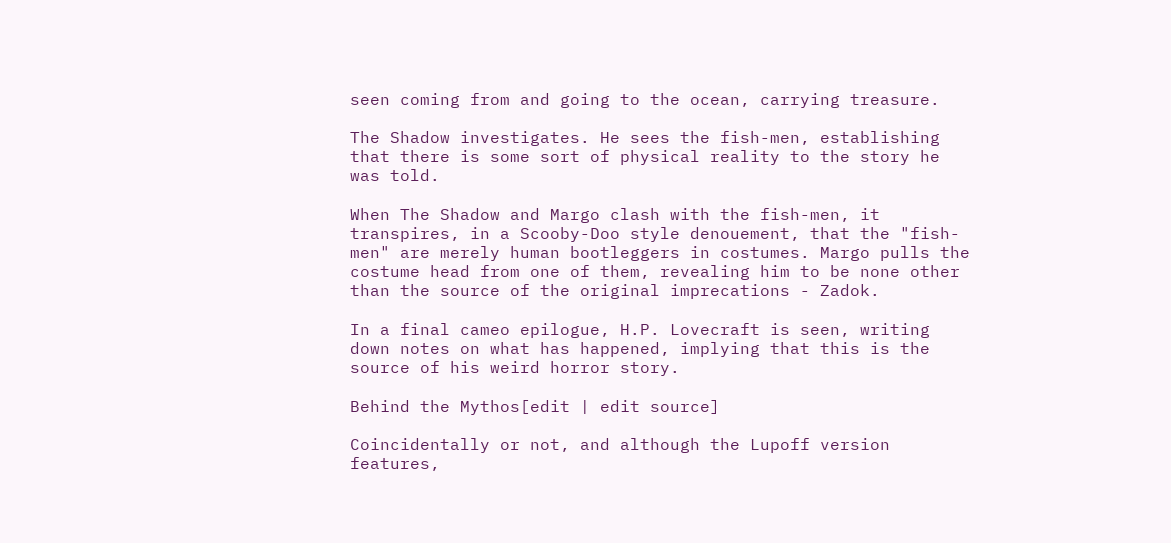seen coming from and going to the ocean, carrying treasure.

The Shadow investigates. He sees the fish-men, establishing that there is some sort of physical reality to the story he was told.

When The Shadow and Margo clash with the fish-men, it transpires, in a Scooby-Doo style denouement, that the "fish-men" are merely human bootleggers in costumes. Margo pulls the costume head from one of them, revealing him to be none other than the source of the original imprecations - Zadok.

In a final cameo epilogue, H.P. Lovecraft is seen, writing down notes on what has happened, implying that this is the source of his weird horror story.

Behind the Mythos[edit | edit source]

Coincidentally or not, and although the Lupoff version features,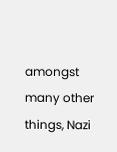amongst many other things, Nazi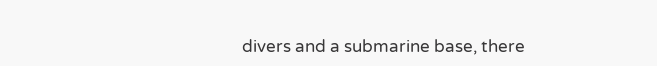divers and a submarine base, there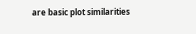are basic plot similarities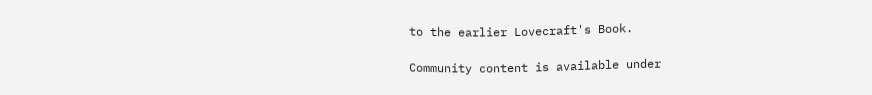to the earlier Lovecraft's Book.

Community content is available under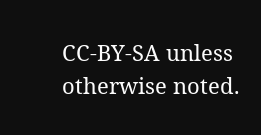CC-BY-SA unless otherwise noted.